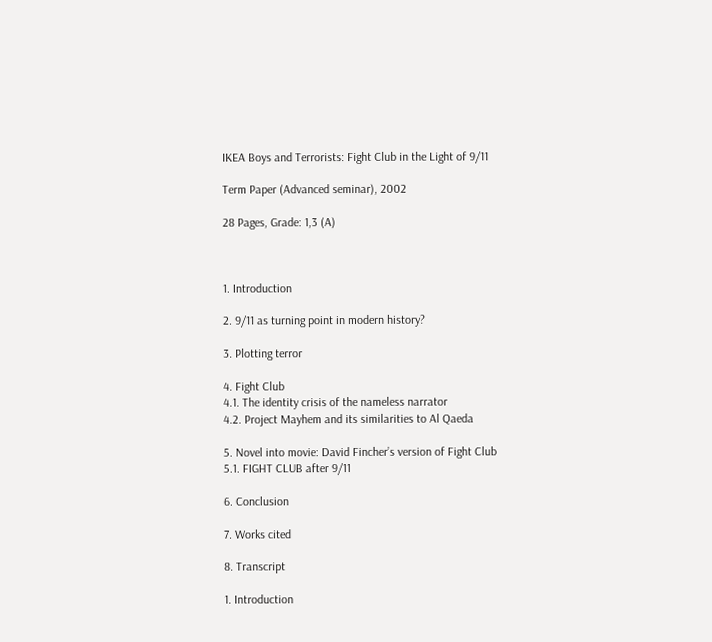IKEA Boys and Terrorists: Fight Club in the Light of 9/11

Term Paper (Advanced seminar), 2002

28 Pages, Grade: 1,3 (A)



1. Introduction

2. 9/11 as turning point in modern history?

3. Plotting terror

4. Fight Club
4.1. The identity crisis of the nameless narrator
4.2. Project Mayhem and its similarities to Al Qaeda

5. Novel into movie: David Fincher’s version of Fight Club
5.1. FIGHT CLUB after 9/11

6. Conclusion

7. Works cited

8. Transcript

1. Introduction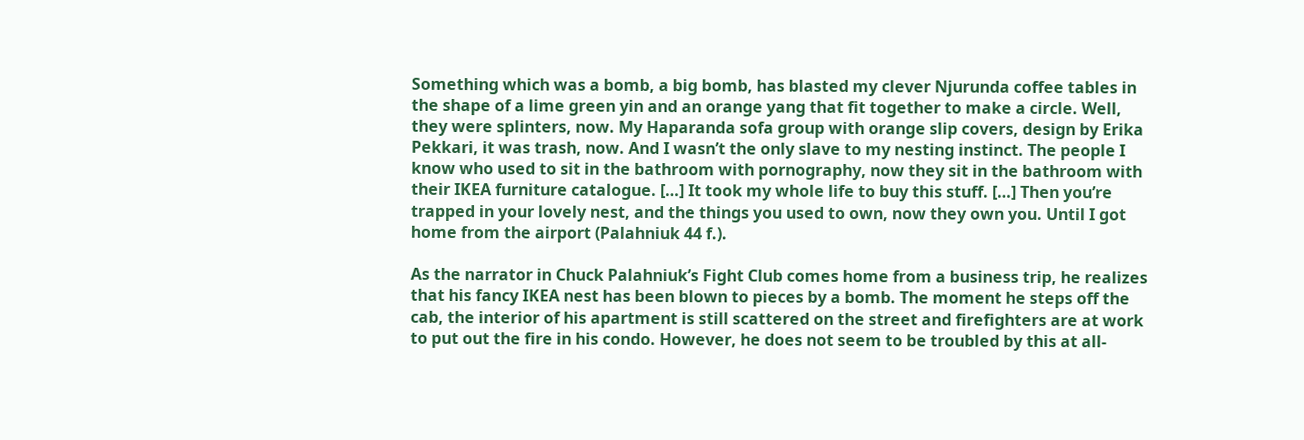Something which was a bomb, a big bomb, has blasted my clever Njurunda coffee tables in the shape of a lime green yin and an orange yang that fit together to make a circle. Well, they were splinters, now. My Haparanda sofa group with orange slip covers, design by Erika Pekkari, it was trash, now. And I wasn’t the only slave to my nesting instinct. The people I know who used to sit in the bathroom with pornography, now they sit in the bathroom with their IKEA furniture catalogue. […] It took my whole life to buy this stuff. […] Then you’re trapped in your lovely nest, and the things you used to own, now they own you. Until I got home from the airport (Palahniuk 44 f.).

As the narrator in Chuck Palahniuk’s Fight Club comes home from a business trip, he realizes that his fancy IKEA nest has been blown to pieces by a bomb. The moment he steps off the cab, the interior of his apartment is still scattered on the street and firefighters are at work to put out the fire in his condo. However, he does not seem to be troubled by this at all-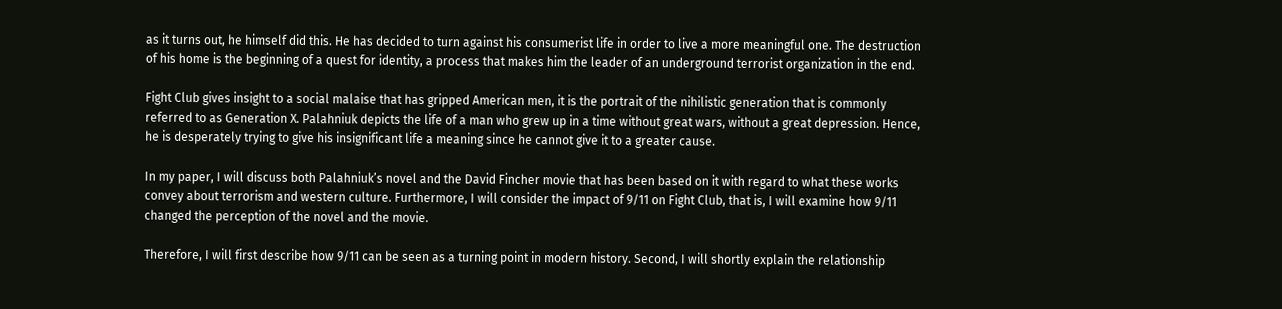as it turns out, he himself did this. He has decided to turn against his consumerist life in order to live a more meaningful one. The destruction of his home is the beginning of a quest for identity, a process that makes him the leader of an underground terrorist organization in the end.

Fight Club gives insight to a social malaise that has gripped American men, it is the portrait of the nihilistic generation that is commonly referred to as Generation X. Palahniuk depicts the life of a man who grew up in a time without great wars, without a great depression. Hence, he is desperately trying to give his insignificant life a meaning since he cannot give it to a greater cause.

In my paper, I will discuss both Palahniuk’s novel and the David Fincher movie that has been based on it with regard to what these works convey about terrorism and western culture. Furthermore, I will consider the impact of 9/11 on Fight Club, that is, I will examine how 9/11 changed the perception of the novel and the movie.

Therefore, I will first describe how 9/11 can be seen as a turning point in modern history. Second, I will shortly explain the relationship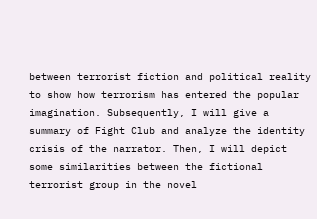between terrorist fiction and political reality to show how terrorism has entered the popular imagination. Subsequently, I will give a summary of Fight Club and analyze the identity crisis of the narrator. Then, I will depict some similarities between the fictional terrorist group in the novel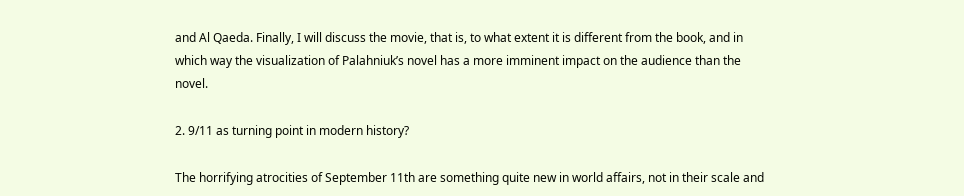and Al Qaeda. Finally, I will discuss the movie, that is, to what extent it is different from the book, and in which way the visualization of Palahniuk’s novel has a more imminent impact on the audience than the novel.

2. 9/11 as turning point in modern history?

The horrifying atrocities of September 11th are something quite new in world affairs, not in their scale and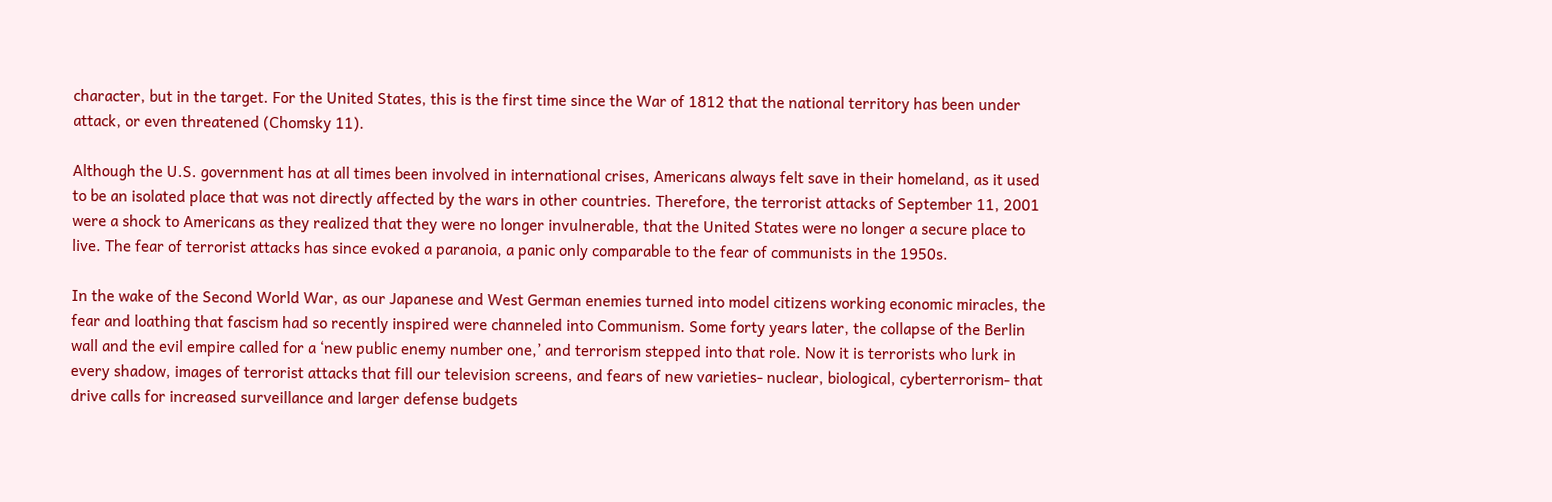character, but in the target. For the United States, this is the first time since the War of 1812 that the national territory has been under attack, or even threatened (Chomsky 11).

Although the U.S. government has at all times been involved in international crises, Americans always felt save in their homeland, as it used to be an isolated place that was not directly affected by the wars in other countries. Therefore, the terrorist attacks of September 11, 2001 were a shock to Americans as they realized that they were no longer invulnerable, that the United States were no longer a secure place to live. The fear of terrorist attacks has since evoked a paranoia, a panic only comparable to the fear of communists in the 1950s.

In the wake of the Second World War, as our Japanese and West German enemies turned into model citizens working economic miracles, the fear and loathing that fascism had so recently inspired were channeled into Communism. Some forty years later, the collapse of the Berlin wall and the evil empire called for a ‘new public enemy number one,’ and terrorism stepped into that role. Now it is terrorists who lurk in every shadow, images of terrorist attacks that fill our television screens, and fears of new varieties- nuclear, biological, cyberterrorism- that drive calls for increased surveillance and larger defense budgets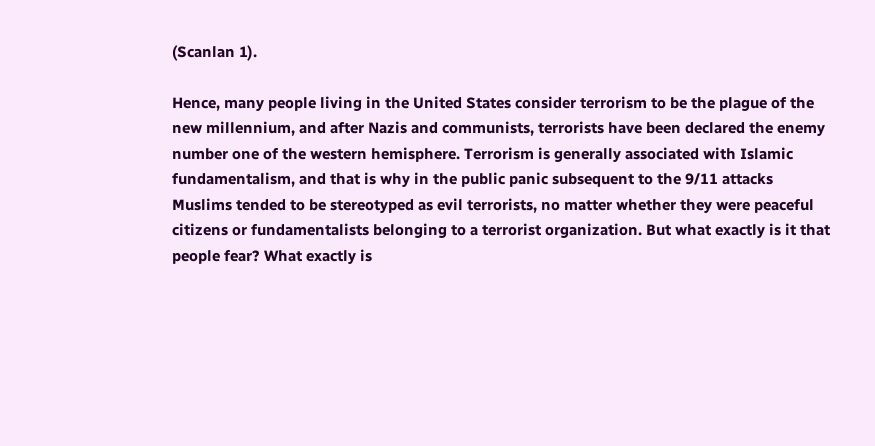(Scanlan 1).

Hence, many people living in the United States consider terrorism to be the plague of the new millennium, and after Nazis and communists, terrorists have been declared the enemy number one of the western hemisphere. Terrorism is generally associated with Islamic fundamentalism, and that is why in the public panic subsequent to the 9/11 attacks Muslims tended to be stereotyped as evil terrorists, no matter whether they were peaceful citizens or fundamentalists belonging to a terrorist organization. But what exactly is it that people fear? What exactly is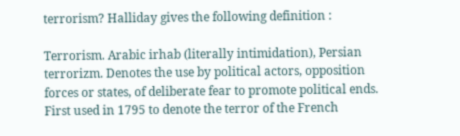terrorism? Halliday gives the following definition :

Terrorism. Arabic irhab (literally intimidation), Persian terrorizm. Denotes the use by political actors, opposition forces or states, of deliberate fear to promote political ends. First used in 1795 to denote the terror of the French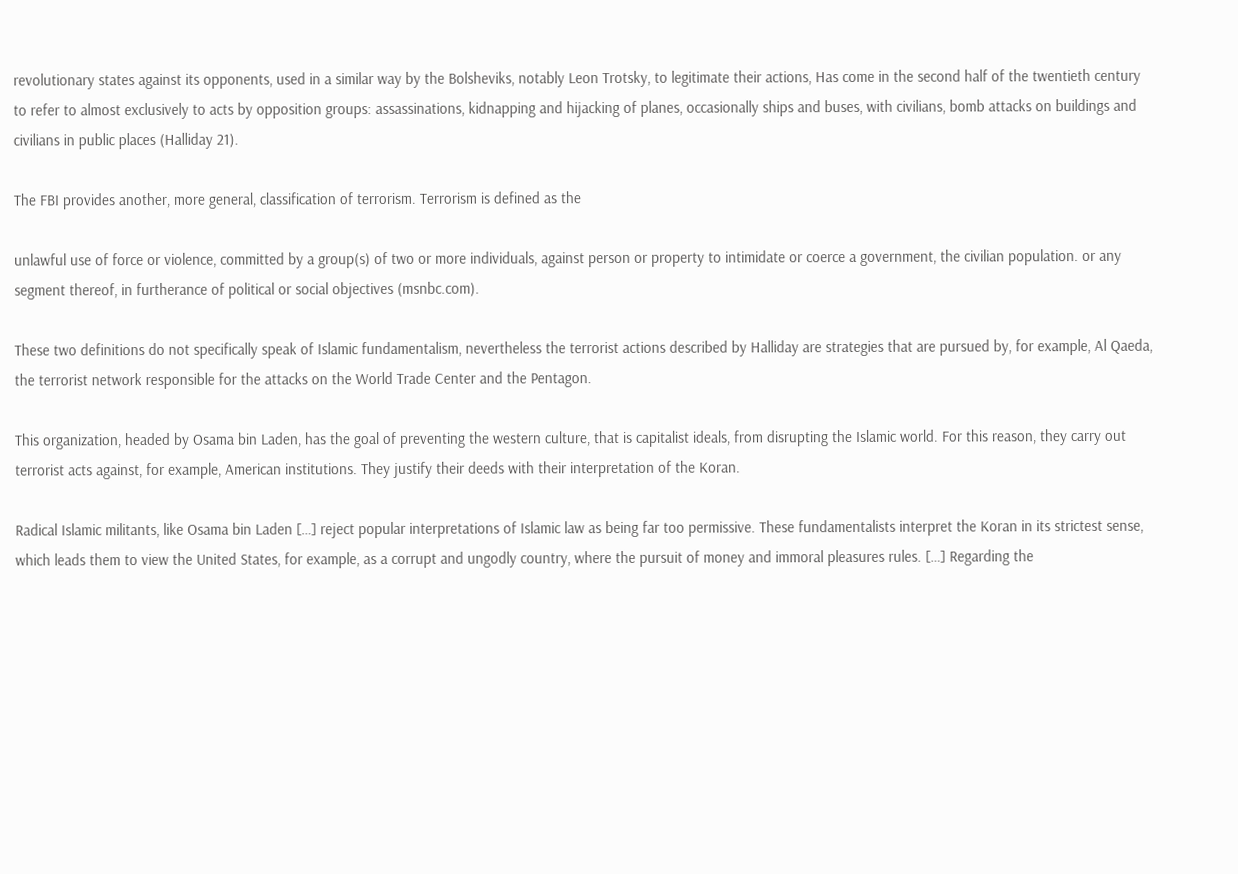revolutionary states against its opponents, used in a similar way by the Bolsheviks, notably Leon Trotsky, to legitimate their actions, Has come in the second half of the twentieth century to refer to almost exclusively to acts by opposition groups: assassinations, kidnapping and hijacking of planes, occasionally ships and buses, with civilians, bomb attacks on buildings and civilians in public places (Halliday 21).

The FBI provides another, more general, classification of terrorism. Terrorism is defined as the

unlawful use of force or violence, committed by a group(s) of two or more individuals, against person or property to intimidate or coerce a government, the civilian population. or any segment thereof, in furtherance of political or social objectives (msnbc.com).

These two definitions do not specifically speak of Islamic fundamentalism, nevertheless the terrorist actions described by Halliday are strategies that are pursued by, for example, Al Qaeda, the terrorist network responsible for the attacks on the World Trade Center and the Pentagon.

This organization, headed by Osama bin Laden, has the goal of preventing the western culture, that is capitalist ideals, from disrupting the Islamic world. For this reason, they carry out terrorist acts against, for example, American institutions. They justify their deeds with their interpretation of the Koran.

Radical Islamic militants, like Osama bin Laden […] reject popular interpretations of Islamic law as being far too permissive. These fundamentalists interpret the Koran in its strictest sense, which leads them to view the United States, for example, as a corrupt and ungodly country, where the pursuit of money and immoral pleasures rules. […] Regarding the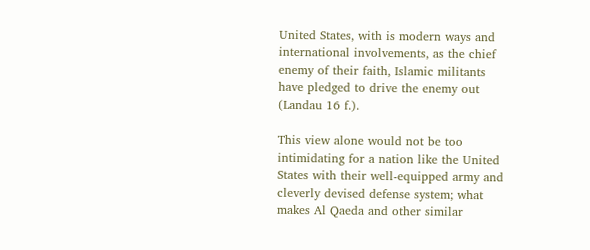United States, with is modern ways and international involvements, as the chief enemy of their faith, Islamic militants have pledged to drive the enemy out (Landau 16 f.).

This view alone would not be too intimidating for a nation like the United States with their well-equipped army and cleverly devised defense system; what makes Al Qaeda and other similar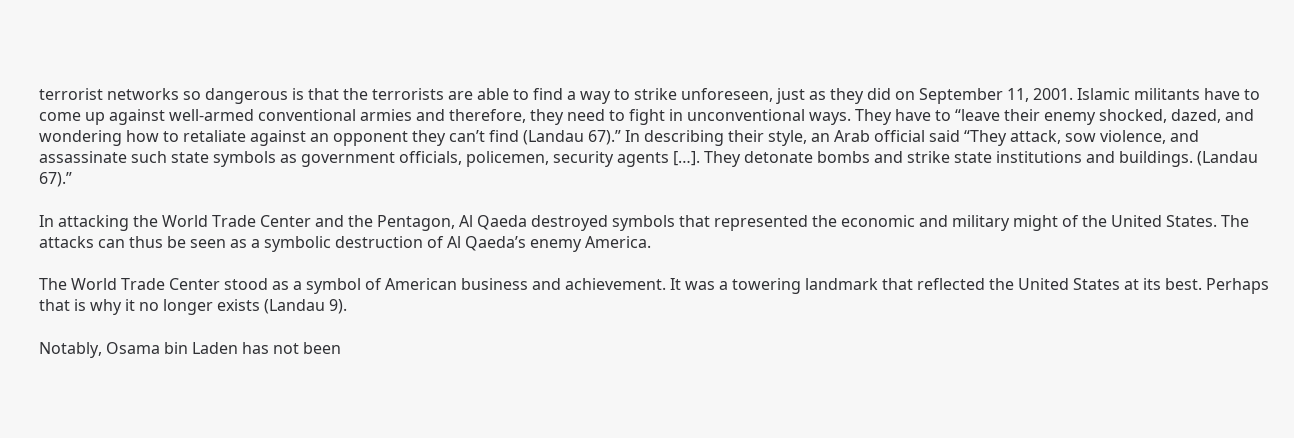terrorist networks so dangerous is that the terrorists are able to find a way to strike unforeseen, just as they did on September 11, 2001. Islamic militants have to come up against well-armed conventional armies and therefore, they need to fight in unconventional ways. They have to “leave their enemy shocked, dazed, and wondering how to retaliate against an opponent they can’t find (Landau 67).” In describing their style, an Arab official said “They attack, sow violence, and assassinate such state symbols as government officials, policemen, security agents […]. They detonate bombs and strike state institutions and buildings. (Landau 67).”

In attacking the World Trade Center and the Pentagon, Al Qaeda destroyed symbols that represented the economic and military might of the United States. The attacks can thus be seen as a symbolic destruction of Al Qaeda’s enemy America.

The World Trade Center stood as a symbol of American business and achievement. It was a towering landmark that reflected the United States at its best. Perhaps that is why it no longer exists (Landau 9).

Notably, Osama bin Laden has not been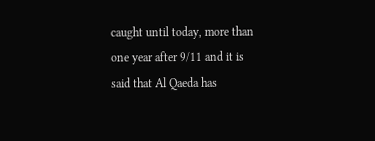caught until today, more than one year after 9/11 and it is said that Al Qaeda has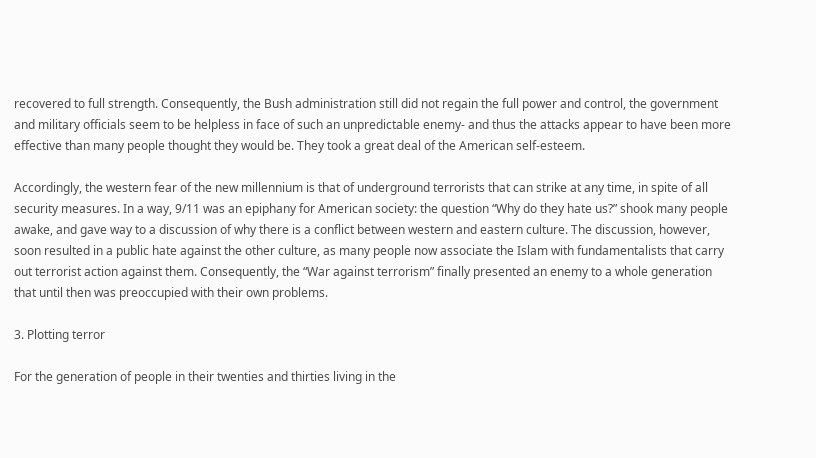recovered to full strength. Consequently, the Bush administration still did not regain the full power and control, the government and military officials seem to be helpless in face of such an unpredictable enemy- and thus the attacks appear to have been more effective than many people thought they would be. They took a great deal of the American self-esteem.

Accordingly, the western fear of the new millennium is that of underground terrorists that can strike at any time, in spite of all security measures. In a way, 9/11 was an epiphany for American society: the question “Why do they hate us?” shook many people awake, and gave way to a discussion of why there is a conflict between western and eastern culture. The discussion, however, soon resulted in a public hate against the other culture, as many people now associate the Islam with fundamentalists that carry out terrorist action against them. Consequently, the “War against terrorism” finally presented an enemy to a whole generation that until then was preoccupied with their own problems.

3. Plotting terror

For the generation of people in their twenties and thirties living in the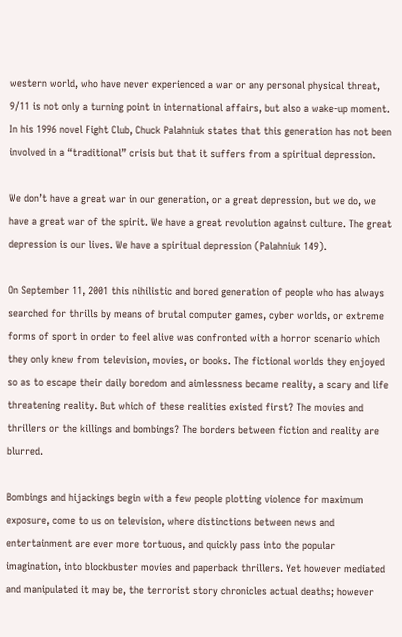western world, who have never experienced a war or any personal physical threat, 9/11 is not only a turning point in international affairs, but also a wake-up moment. In his 1996 novel Fight Club, Chuck Palahniuk states that this generation has not been involved in a “traditional” crisis but that it suffers from a spiritual depression.

We don’t have a great war in our generation, or a great depression, but we do, we have a great war of the spirit. We have a great revolution against culture. The great depression is our lives. We have a spiritual depression (Palahniuk 149).

On September 11, 2001 this nihilistic and bored generation of people who has always searched for thrills by means of brutal computer games, cyber worlds, or extreme forms of sport in order to feel alive was confronted with a horror scenario which they only knew from television, movies, or books. The fictional worlds they enjoyed so as to escape their daily boredom and aimlessness became reality, a scary and life threatening reality. But which of these realities existed first? The movies and thrillers or the killings and bombings? The borders between fiction and reality are blurred.

Bombings and hijackings begin with a few people plotting violence for maximum exposure, come to us on television, where distinctions between news and entertainment are ever more tortuous, and quickly pass into the popular imagination, into blockbuster movies and paperback thrillers. Yet however mediated and manipulated it may be, the terrorist story chronicles actual deaths; however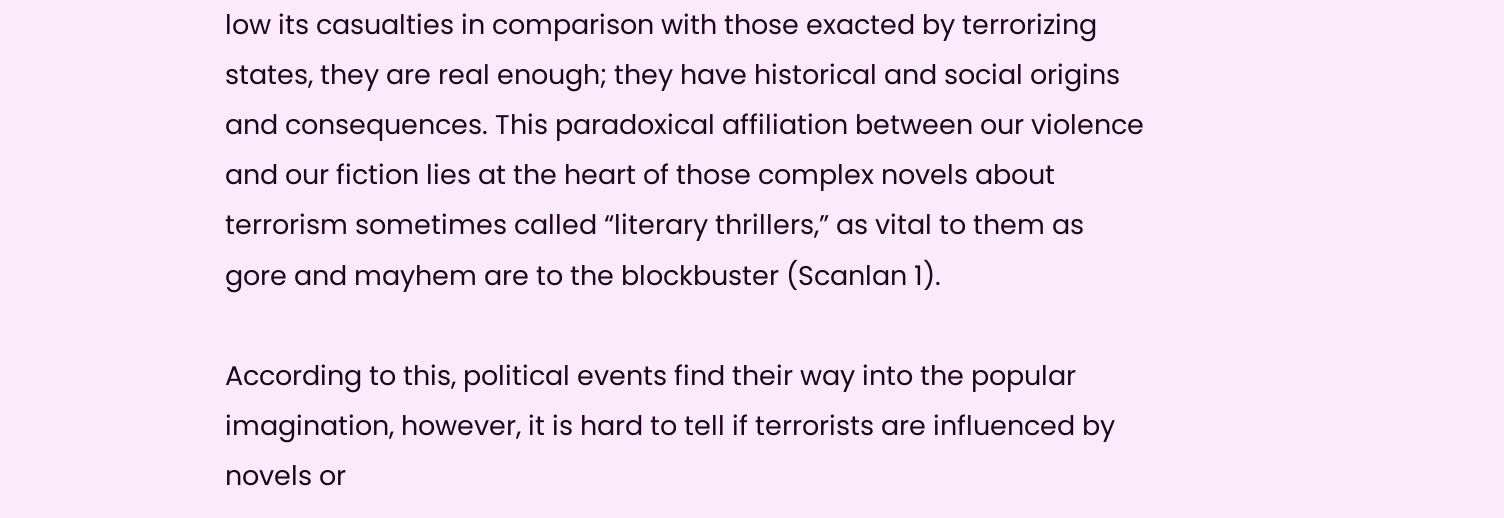low its casualties in comparison with those exacted by terrorizing states, they are real enough; they have historical and social origins and consequences. This paradoxical affiliation between our violence and our fiction lies at the heart of those complex novels about terrorism sometimes called “literary thrillers,” as vital to them as gore and mayhem are to the blockbuster (Scanlan 1).

According to this, political events find their way into the popular imagination, however, it is hard to tell if terrorists are influenced by novels or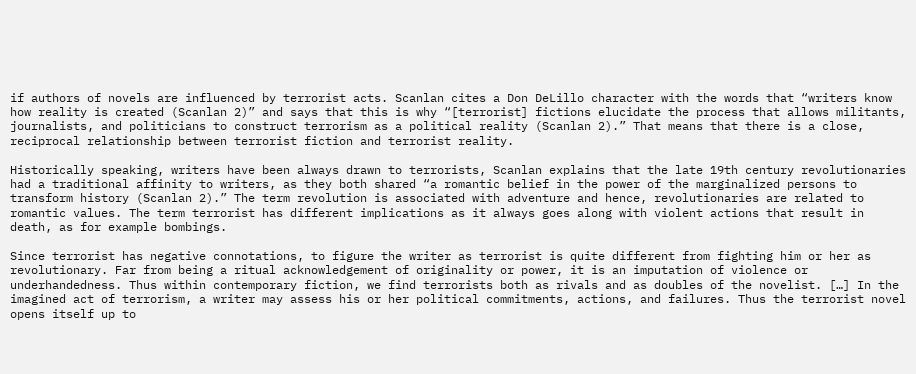if authors of novels are influenced by terrorist acts. Scanlan cites a Don DeLillo character with the words that “writers know how reality is created (Scanlan 2)” and says that this is why “[terrorist] fictions elucidate the process that allows militants, journalists, and politicians to construct terrorism as a political reality (Scanlan 2).” That means that there is a close, reciprocal relationship between terrorist fiction and terrorist reality.

Historically speaking, writers have been always drawn to terrorists, Scanlan explains that the late 19th century revolutionaries had a traditional affinity to writers, as they both shared “a romantic belief in the power of the marginalized persons to transform history (Scanlan 2).” The term revolution is associated with adventure and hence, revolutionaries are related to romantic values. The term terrorist has different implications as it always goes along with violent actions that result in death, as for example bombings.

Since terrorist has negative connotations, to figure the writer as terrorist is quite different from fighting him or her as revolutionary. Far from being a ritual acknowledgement of originality or power, it is an imputation of violence or underhandedness. Thus within contemporary fiction, we find terrorists both as rivals and as doubles of the novelist. […] In the imagined act of terrorism, a writer may assess his or her political commitments, actions, and failures. Thus the terrorist novel opens itself up to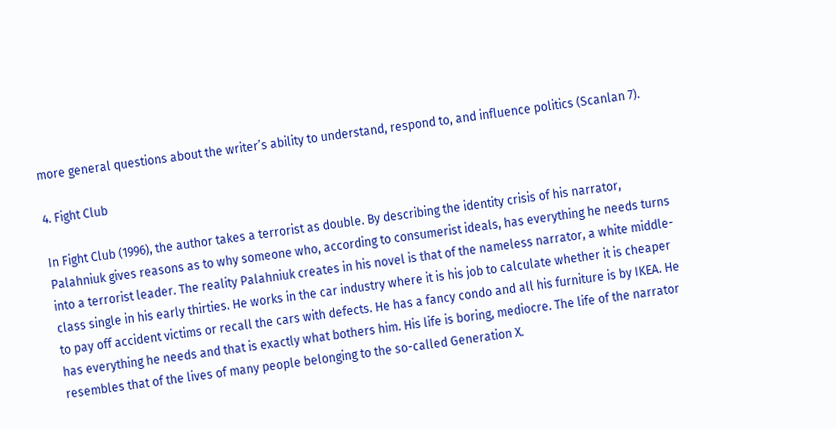more general questions about the writer’s ability to understand, respond to, and influence politics (Scanlan 7).

4. Fight Club

In Fight Club (1996), the author takes a terrorist as double. By describing the identity crisis of his narrator, Palahniuk gives reasons as to why someone who, according to consumerist ideals, has everything he needs turns into a terrorist leader. The reality Palahniuk creates in his novel is that of the nameless narrator, a white middle-class single in his early thirties. He works in the car industry where it is his job to calculate whether it is cheaper to pay off accident victims or recall the cars with defects. He has a fancy condo and all his furniture is by IKEA. He has everything he needs and that is exactly what bothers him. His life is boring, mediocre. The life of the narrator resembles that of the lives of many people belonging to the so-called Generation X.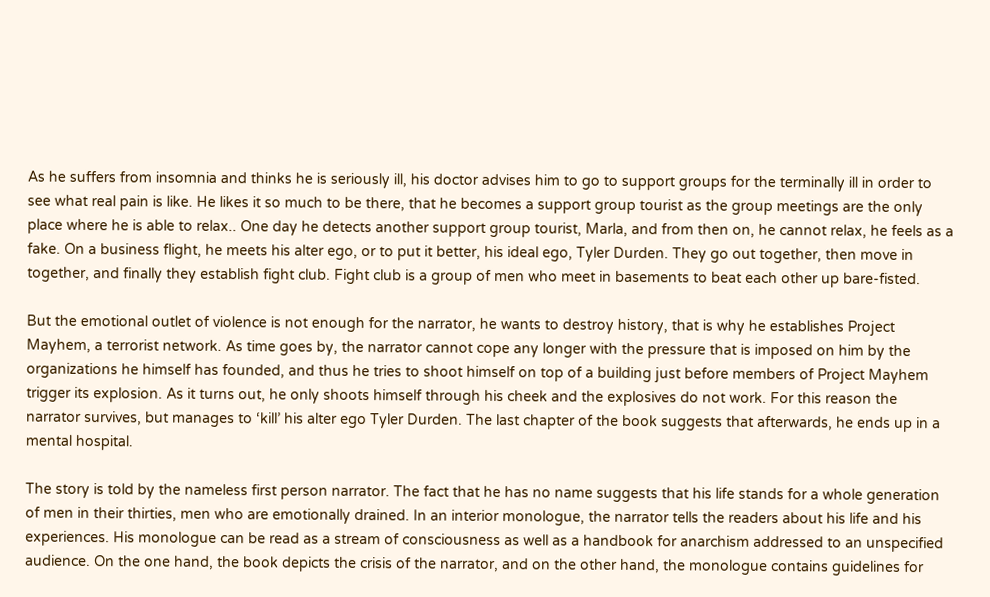As he suffers from insomnia and thinks he is seriously ill, his doctor advises him to go to support groups for the terminally ill in order to see what real pain is like. He likes it so much to be there, that he becomes a support group tourist as the group meetings are the only place where he is able to relax.. One day he detects another support group tourist, Marla, and from then on, he cannot relax, he feels as a fake. On a business flight, he meets his alter ego, or to put it better, his ideal ego, Tyler Durden. They go out together, then move in together, and finally they establish fight club. Fight club is a group of men who meet in basements to beat each other up bare-fisted.

But the emotional outlet of violence is not enough for the narrator, he wants to destroy history, that is why he establishes Project Mayhem, a terrorist network. As time goes by, the narrator cannot cope any longer with the pressure that is imposed on him by the organizations he himself has founded, and thus he tries to shoot himself on top of a building just before members of Project Mayhem trigger its explosion. As it turns out, he only shoots himself through his cheek and the explosives do not work. For this reason the narrator survives, but manages to ‘kill’ his alter ego Tyler Durden. The last chapter of the book suggests that afterwards, he ends up in a mental hospital.

The story is told by the nameless first person narrator. The fact that he has no name suggests that his life stands for a whole generation of men in their thirties, men who are emotionally drained. In an interior monologue, the narrator tells the readers about his life and his experiences. His monologue can be read as a stream of consciousness as well as a handbook for anarchism addressed to an unspecified audience. On the one hand, the book depicts the crisis of the narrator, and on the other hand, the monologue contains guidelines for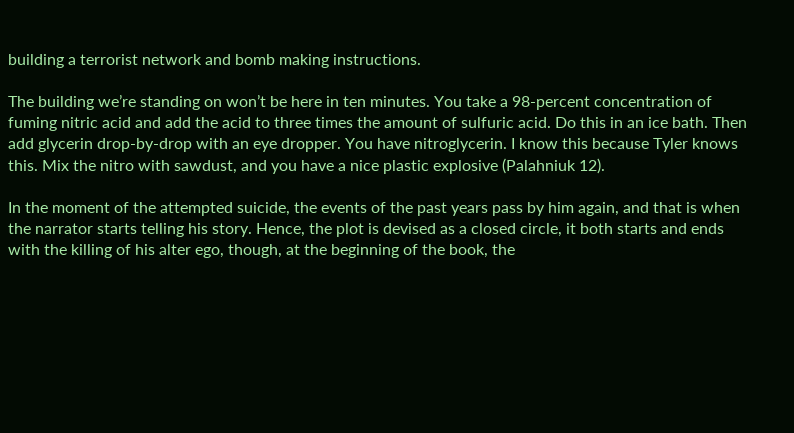building a terrorist network and bomb making instructions.

The building we’re standing on won’t be here in ten minutes. You take a 98-percent concentration of fuming nitric acid and add the acid to three times the amount of sulfuric acid. Do this in an ice bath. Then add glycerin drop-by-drop with an eye dropper. You have nitroglycerin. I know this because Tyler knows this. Mix the nitro with sawdust, and you have a nice plastic explosive (Palahniuk 12).

In the moment of the attempted suicide, the events of the past years pass by him again, and that is when the narrator starts telling his story. Hence, the plot is devised as a closed circle, it both starts and ends with the killing of his alter ego, though, at the beginning of the book, the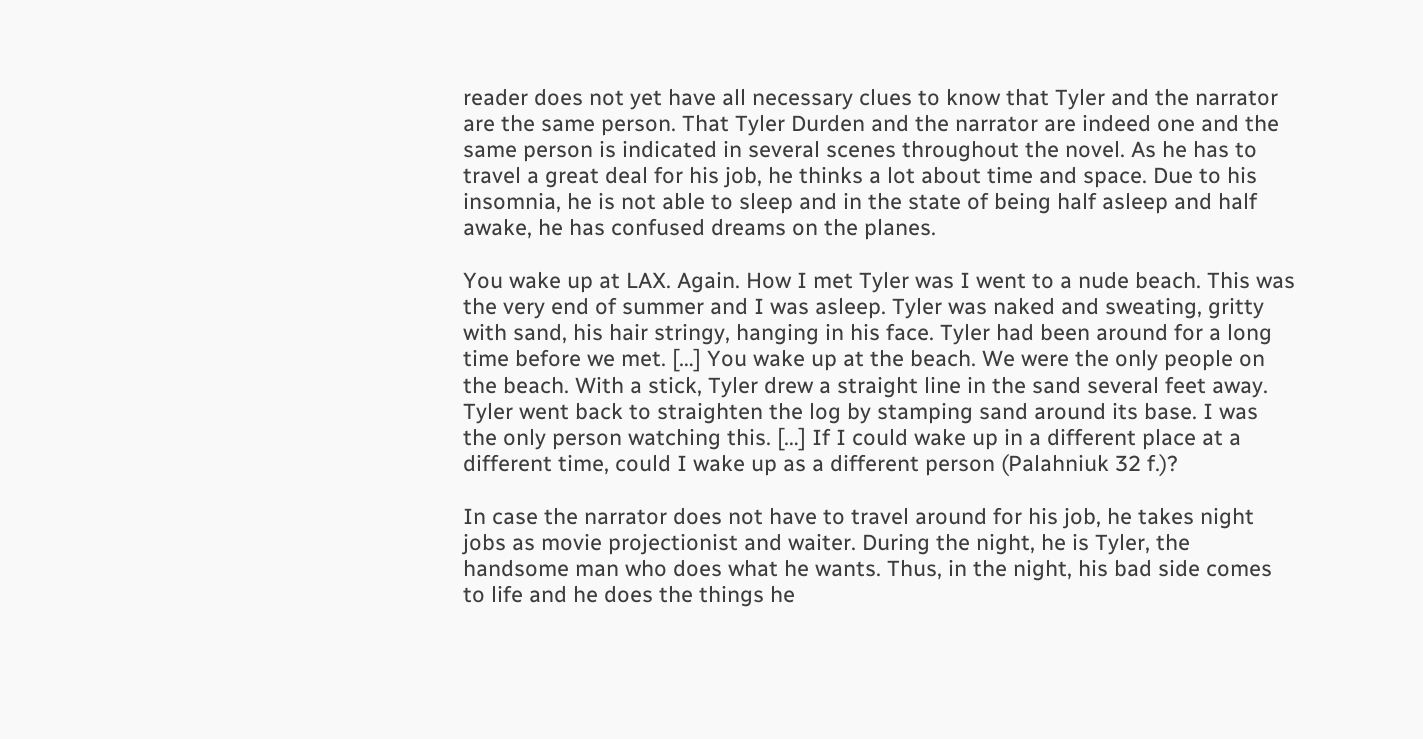reader does not yet have all necessary clues to know that Tyler and the narrator are the same person. That Tyler Durden and the narrator are indeed one and the same person is indicated in several scenes throughout the novel. As he has to travel a great deal for his job, he thinks a lot about time and space. Due to his insomnia, he is not able to sleep and in the state of being half asleep and half awake, he has confused dreams on the planes.

You wake up at LAX. Again. How I met Tyler was I went to a nude beach. This was the very end of summer and I was asleep. Tyler was naked and sweating, gritty with sand, his hair stringy, hanging in his face. Tyler had been around for a long time before we met. […] You wake up at the beach. We were the only people on the beach. With a stick, Tyler drew a straight line in the sand several feet away. Tyler went back to straighten the log by stamping sand around its base. I was the only person watching this. […] If I could wake up in a different place at a different time, could I wake up as a different person (Palahniuk 32 f.)?

In case the narrator does not have to travel around for his job, he takes night jobs as movie projectionist and waiter. During the night, he is Tyler, the handsome man who does what he wants. Thus, in the night, his bad side comes to life and he does the things he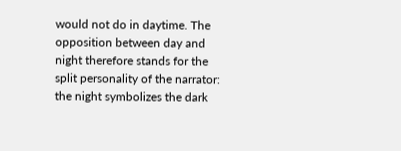would not do in daytime. The opposition between day and night therefore stands for the split personality of the narrator: the night symbolizes the dark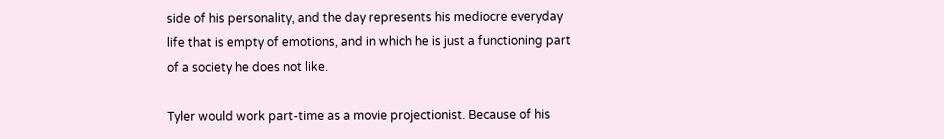side of his personality, and the day represents his mediocre everyday life that is empty of emotions, and in which he is just a functioning part of a society he does not like.

Tyler would work part-time as a movie projectionist. Because of his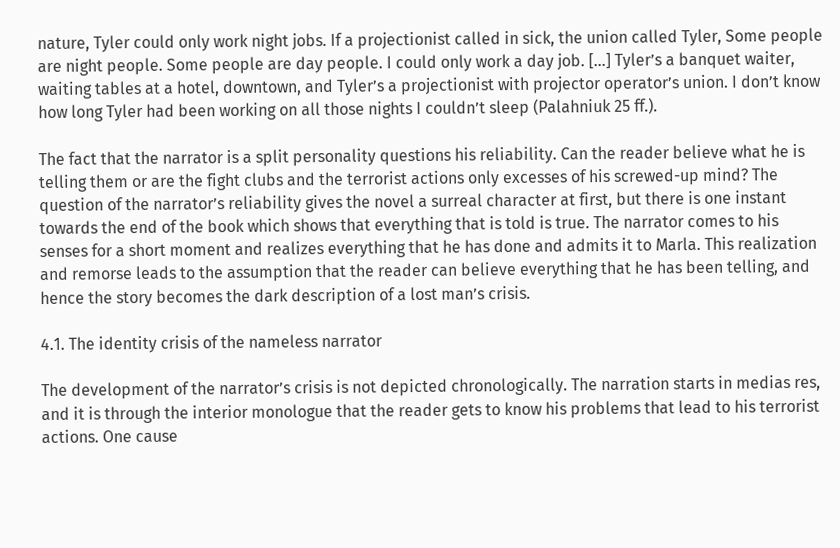nature, Tyler could only work night jobs. If a projectionist called in sick, the union called Tyler, Some people are night people. Some people are day people. I could only work a day job. […] Tyler’s a banquet waiter, waiting tables at a hotel, downtown, and Tyler’s a projectionist with projector operator’s union. I don’t know how long Tyler had been working on all those nights I couldn’t sleep (Palahniuk 25 ff.).

The fact that the narrator is a split personality questions his reliability. Can the reader believe what he is telling them or are the fight clubs and the terrorist actions only excesses of his screwed-up mind? The question of the narrator’s reliability gives the novel a surreal character at first, but there is one instant towards the end of the book which shows that everything that is told is true. The narrator comes to his senses for a short moment and realizes everything that he has done and admits it to Marla. This realization and remorse leads to the assumption that the reader can believe everything that he has been telling, and hence the story becomes the dark description of a lost man’s crisis.

4.1. The identity crisis of the nameless narrator

The development of the narrator’s crisis is not depicted chronologically. The narration starts in medias res, and it is through the interior monologue that the reader gets to know his problems that lead to his terrorist actions. One cause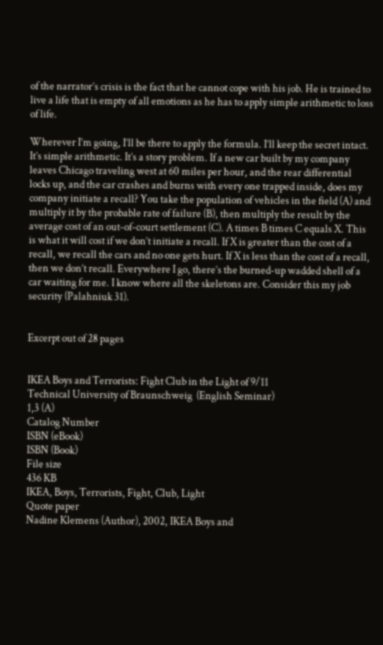of the narrator’s crisis is the fact that he cannot cope with his job. He is trained to live a life that is empty of all emotions as he has to apply simple arithmetic to loss of life.

Wherever I’m going, I’ll be there to apply the formula. I’ll keep the secret intact. It’s simple arithmetic. It’s a story problem. If a new car built by my company leaves Chicago traveling west at 60 miles per hour, and the rear differential locks up, and the car crashes and burns with every one trapped inside, does my company initiate a recall? You take the population of vehicles in the field (A) and multiply it by the probable rate of failure (B), then multiply the result by the average cost of an out-of-court settlement (C). A times B times C equals X. This is what it will cost if we don’t initiate a recall. If X is greater than the cost of a recall, we recall the cars and no one gets hurt. If X is less than the cost of a recall, then we don’t recall. Everywhere I go, there’s the burned-up wadded shell of a car waiting for me. I know where all the skeletons are. Consider this my job security (Palahniuk 31).


Excerpt out of 28 pages


IKEA Boys and Terrorists: Fight Club in the Light of 9/11
Technical University of Braunschweig  (English Seminar)
1,3 (A)
Catalog Number
ISBN (eBook)
ISBN (Book)
File size
436 KB
IKEA, Boys, Terrorists, Fight, Club, Light
Quote paper
Nadine Klemens (Author), 2002, IKEA Boys and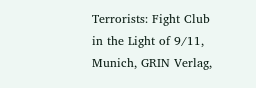Terrorists: Fight Club in the Light of 9/11, Munich, GRIN Verlag,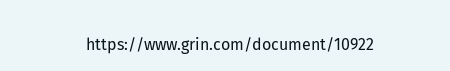https://www.grin.com/document/10922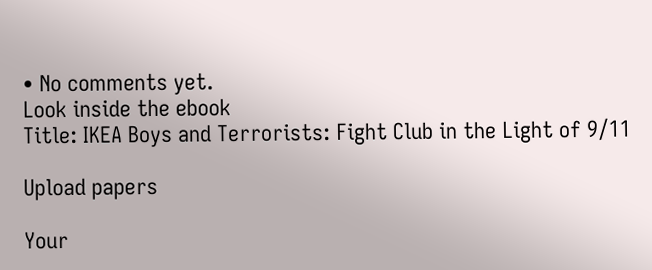• No comments yet.
Look inside the ebook
Title: IKEA Boys and Terrorists: Fight Club in the Light of 9/11

Upload papers

Your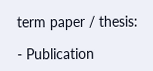term paper / thesis:

- Publication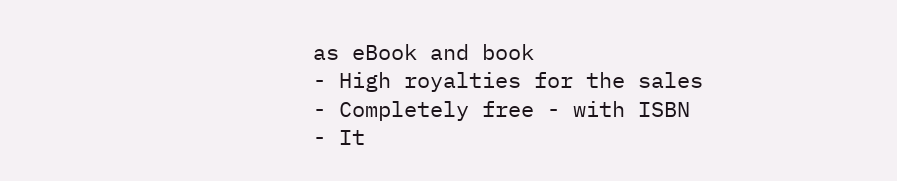as eBook and book
- High royalties for the sales
- Completely free - with ISBN
- It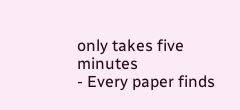only takes five minutes
- Every paper finds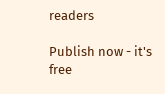readers

Publish now - it's free